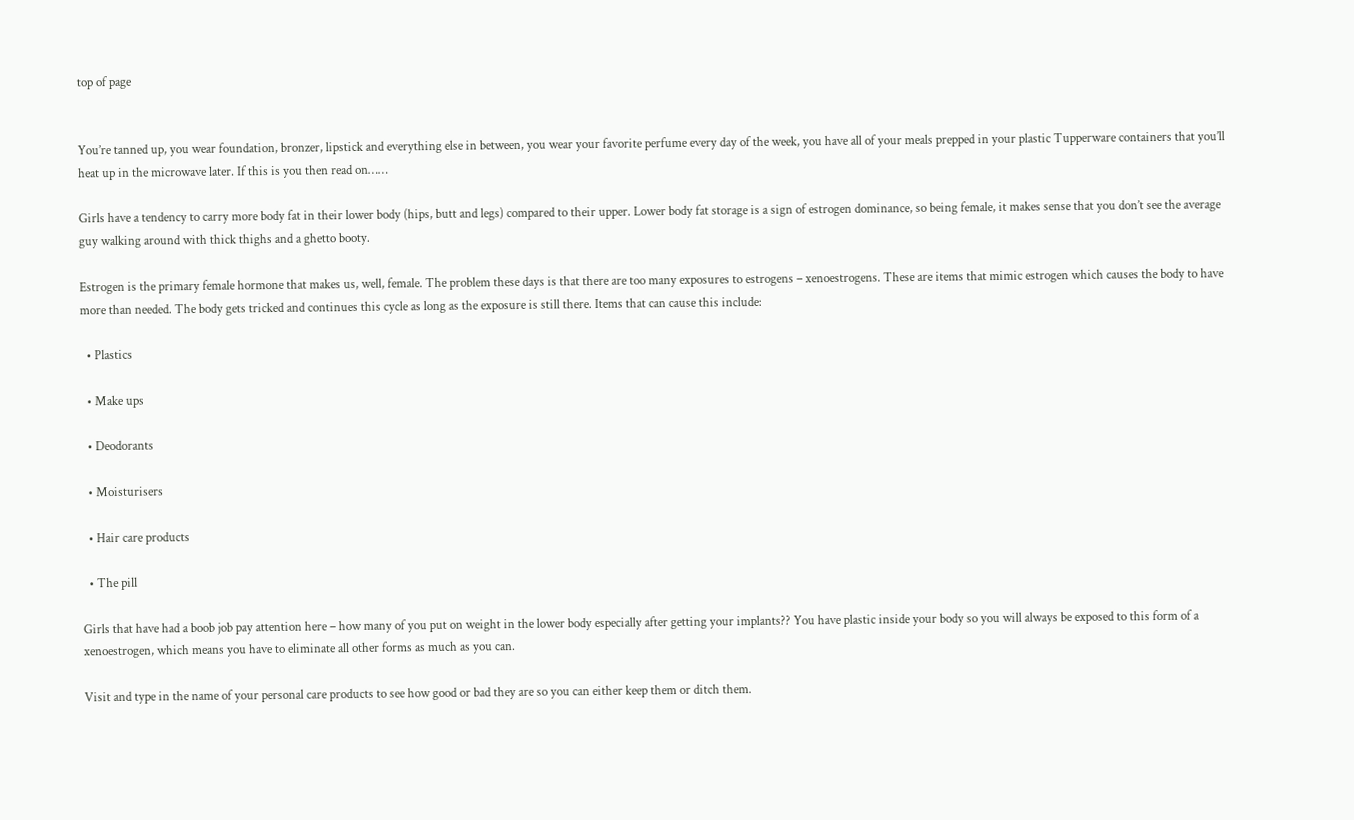top of page


You’re tanned up, you wear foundation, bronzer, lipstick and everything else in between, you wear your favorite perfume every day of the week, you have all of your meals prepped in your plastic Tupperware containers that you’ll heat up in the microwave later. If this is you then read on……

Girls have a tendency to carry more body fat in their lower body (hips, butt and legs) compared to their upper. Lower body fat storage is a sign of estrogen dominance, so being female, it makes sense that you don’t see the average guy walking around with thick thighs and a ghetto booty.

Estrogen is the primary female hormone that makes us, well, female. The problem these days is that there are too many exposures to estrogens – xenoestrogens. These are items that mimic estrogen which causes the body to have more than needed. The body gets tricked and continues this cycle as long as the exposure is still there. Items that can cause this include:

  • Plastics

  • Make ups

  • Deodorants

  • Moisturisers

  • Hair care products

  • The pill

Girls that have had a boob job pay attention here – how many of you put on weight in the lower body especially after getting your implants?? You have plastic inside your body so you will always be exposed to this form of a xenoestrogen, which means you have to eliminate all other forms as much as you can.

Visit and type in the name of your personal care products to see how good or bad they are so you can either keep them or ditch them.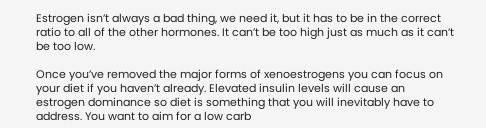Estrogen isn’t always a bad thing, we need it, but it has to be in the correct ratio to all of the other hormones. It can’t be too high just as much as it can’t be too low.

Once you’ve removed the major forms of xenoestrogens you can focus on your diet if you haven’t already. Elevated insulin levels will cause an estrogen dominance so diet is something that you will inevitably have to address. You want to aim for a low carb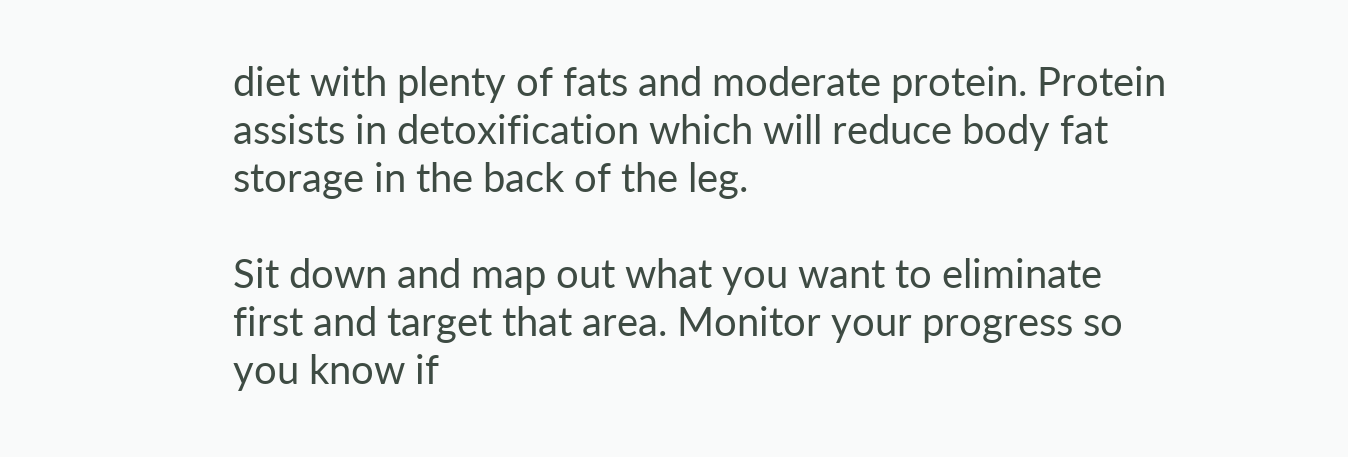diet with plenty of fats and moderate protein. Protein assists in detoxification which will reduce body fat storage in the back of the leg.

Sit down and map out what you want to eliminate first and target that area. Monitor your progress so you know if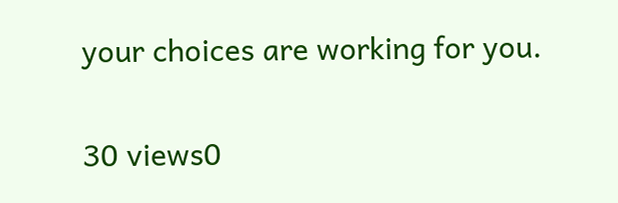your choices are working for you.

30 views0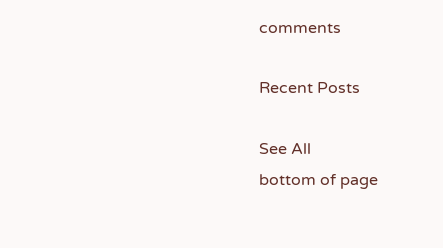comments

Recent Posts

See All
bottom of page